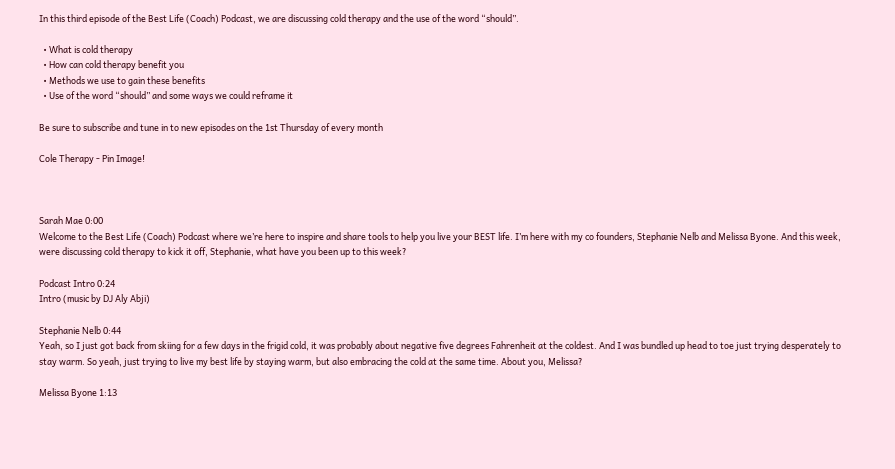In this third episode of the Best Life (Coach) Podcast, we are discussing cold therapy and the use of the word “should”.

  • What is cold therapy
  • How can cold therapy benefit you
  • Methods we use to gain these benefits
  • Use of the word “should” and some ways we could reframe it

Be sure to subscribe and tune in to new episodes on the 1st Thursday of every month

Cole Therapy - Pin Image!



Sarah Mae 0:00
Welcome to the Best Life (Coach) Podcast where we’re here to inspire and share tools to help you live your BEST life. I’m here with my co founders, Stephanie Nelb and Melissa Byone. And this week, were discussing cold therapy to kick it off, Stephanie, what have you been up to this week?

Podcast Intro 0:24
Intro (music by DJ Aly Abji)

Stephanie Nelb 0:44
Yeah, so I just got back from skiing for a few days in the frigid cold, it was probably about negative five degrees Fahrenheit at the coldest. And I was bundled up head to toe just trying desperately to stay warm. So yeah, just trying to live my best life by staying warm, but also embracing the cold at the same time. About you, Melissa?

Melissa Byone 1:13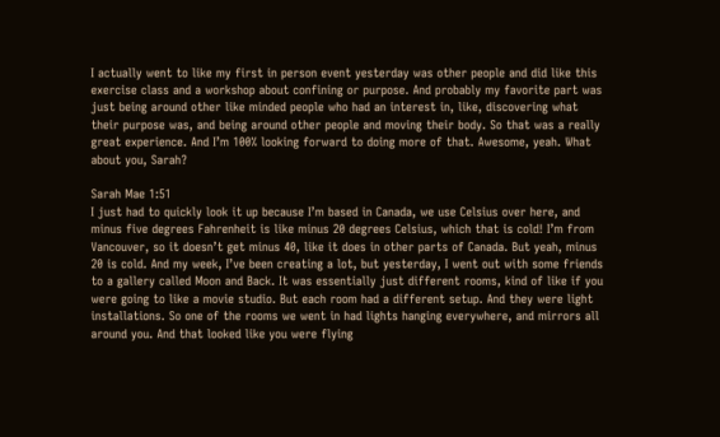I actually went to like my first in person event yesterday was other people and did like this exercise class and a workshop about confining or purpose. And probably my favorite part was just being around other like minded people who had an interest in, like, discovering what their purpose was, and being around other people and moving their body. So that was a really great experience. And I’m 100% looking forward to doing more of that. Awesome, yeah. What about you, Sarah?

Sarah Mae 1:51
I just had to quickly look it up because I’m based in Canada, we use Celsius over here, and minus five degrees Fahrenheit is like minus 20 degrees Celsius, which that is cold! I’m from Vancouver, so it doesn’t get minus 40, like it does in other parts of Canada. But yeah, minus 20 is cold. And my week, I’ve been creating a lot, but yesterday, I went out with some friends to a gallery called Moon and Back. It was essentially just different rooms, kind of like if you were going to like a movie studio. But each room had a different setup. And they were light installations. So one of the rooms we went in had lights hanging everywhere, and mirrors all around you. And that looked like you were flying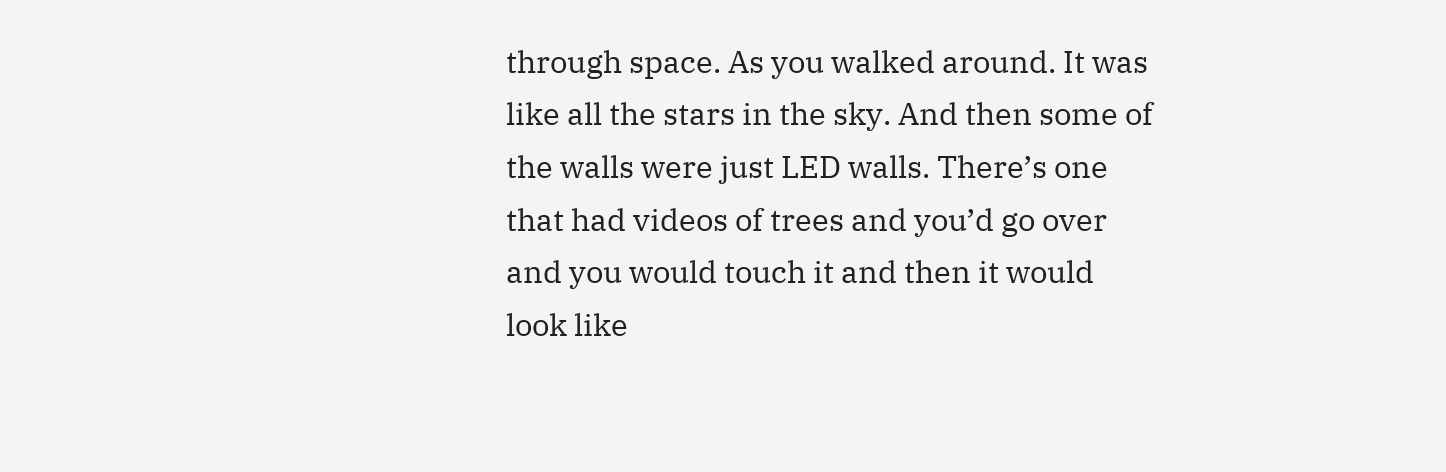through space. As you walked around. It was like all the stars in the sky. And then some of the walls were just LED walls. There’s one that had videos of trees and you’d go over and you would touch it and then it would look like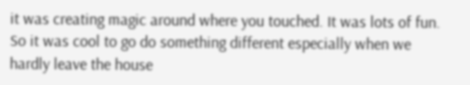it was creating magic around where you touched. It was lots of fun. So it was cool to go do something different especially when we hardly leave the house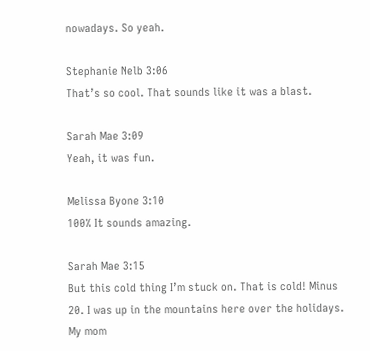nowadays. So yeah.

Stephanie Nelb 3:06
That’s so cool. That sounds like it was a blast.

Sarah Mae 3:09
Yeah, it was fun.

Melissa Byone 3:10
100% It sounds amazing.

Sarah Mae 3:15
But this cold thing I’m stuck on. That is cold! Minus 20. I was up in the mountains here over the holidays. My mom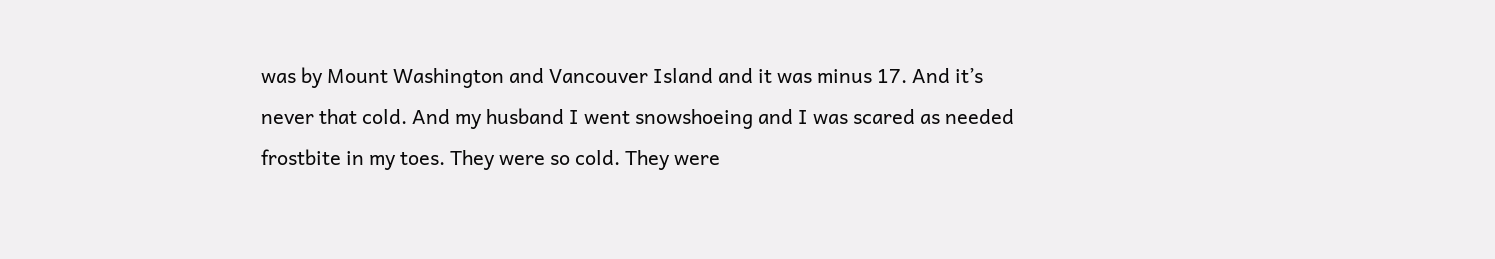was by Mount Washington and Vancouver Island and it was minus 17. And it’s never that cold. And my husband I went snowshoeing and I was scared as needed frostbite in my toes. They were so cold. They were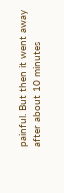painful. But then it went away after about 10 minutes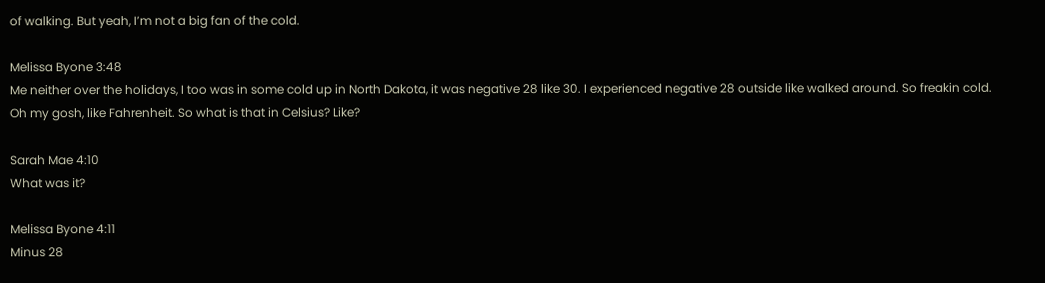of walking. But yeah, I’m not a big fan of the cold.

Melissa Byone 3:48
Me neither over the holidays, I too was in some cold up in North Dakota, it was negative 28 like 30. I experienced negative 28 outside like walked around. So freakin cold. Oh my gosh, like Fahrenheit. So what is that in Celsius? Like?

Sarah Mae 4:10
What was it?

Melissa Byone 4:11
Minus 28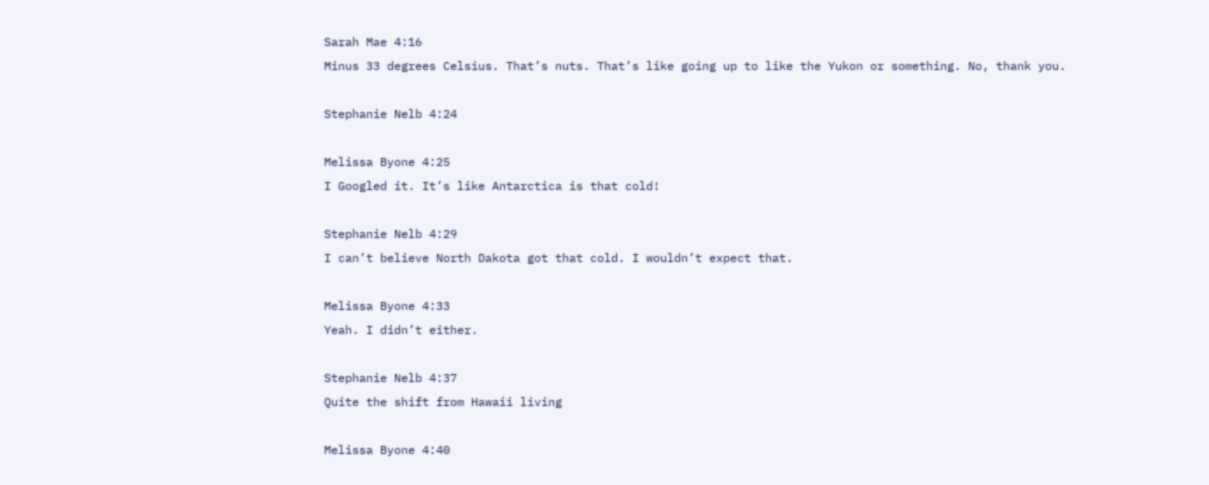Sarah Mae 4:16
Minus 33 degrees Celsius. That’s nuts. That’s like going up to like the Yukon or something. No, thank you.

Stephanie Nelb 4:24

Melissa Byone 4:25
I Googled it. It’s like Antarctica is that cold!

Stephanie Nelb 4:29
I can’t believe North Dakota got that cold. I wouldn’t expect that.

Melissa Byone 4:33
Yeah. I didn’t either.

Stephanie Nelb 4:37
Quite the shift from Hawaii living

Melissa Byone 4:40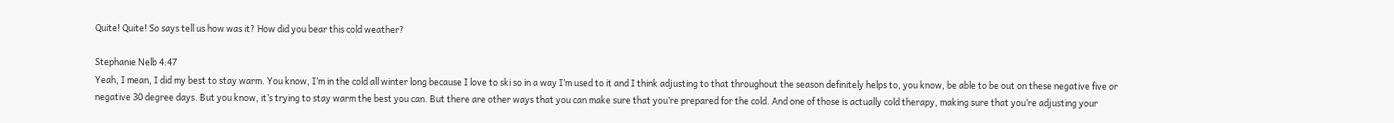Quite! Quite! So says tell us how was it? How did you bear this cold weather?

Stephanie Nelb 4:47
Yeah, I mean, I did my best to stay warm. You know, I’m in the cold all winter long because I love to ski so in a way I’m used to it and I think adjusting to that throughout the season definitely helps to, you know, be able to be out on these negative five or negative 30 degree days. But you know, it’s trying to stay warm the best you can. But there are other ways that you can make sure that you’re prepared for the cold. And one of those is actually cold therapy, making sure that you’re adjusting your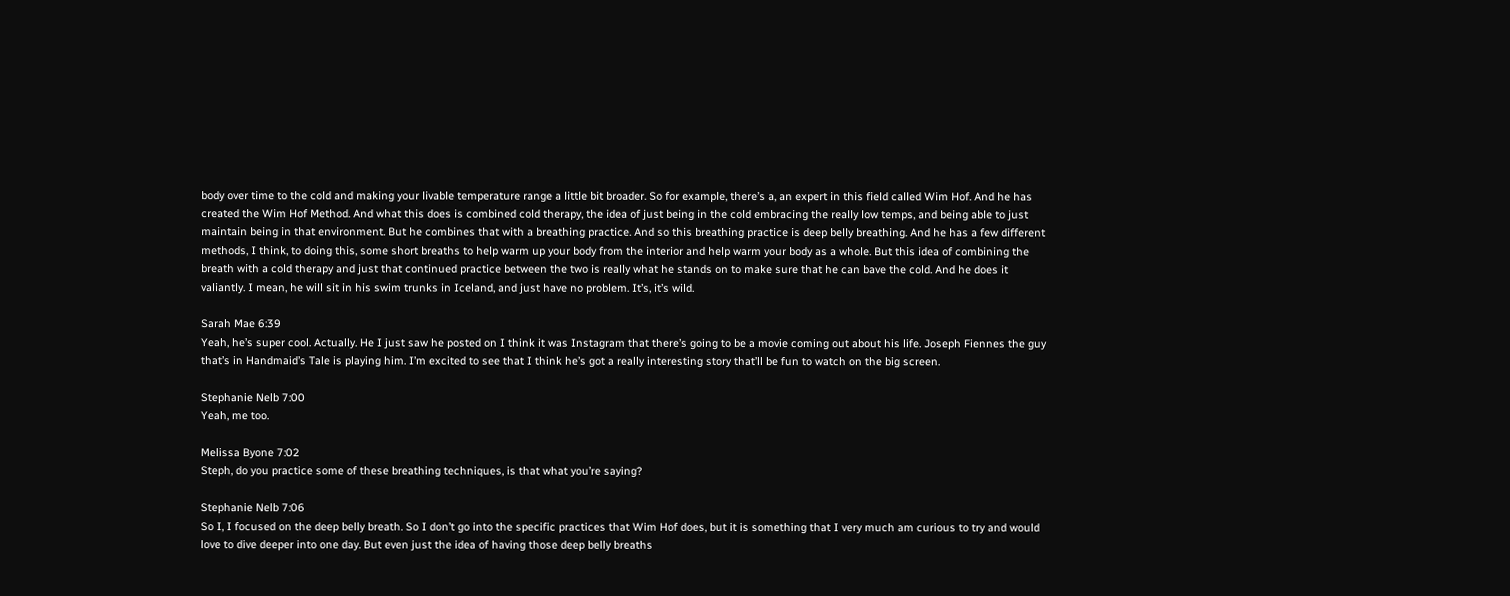body over time to the cold and making your livable temperature range a little bit broader. So for example, there’s a, an expert in this field called Wim Hof. And he has created the Wim Hof Method. And what this does is combined cold therapy, the idea of just being in the cold embracing the really low temps, and being able to just maintain being in that environment. But he combines that with a breathing practice. And so this breathing practice is deep belly breathing. And he has a few different methods, I think, to doing this, some short breaths to help warm up your body from the interior and help warm your body as a whole. But this idea of combining the breath with a cold therapy and just that continued practice between the two is really what he stands on to make sure that he can bave the cold. And he does it valiantly. I mean, he will sit in his swim trunks in Iceland, and just have no problem. It’s, it’s wild.

Sarah Mae 6:39
Yeah, he’s super cool. Actually. He I just saw he posted on I think it was Instagram that there’s going to be a movie coming out about his life. Joseph Fiennes the guy that’s in Handmaid’s Tale is playing him. I’m excited to see that I think he’s got a really interesting story that’ll be fun to watch on the big screen.

Stephanie Nelb 7:00
Yeah, me too.

Melissa Byone 7:02
Steph, do you practice some of these breathing techniques, is that what you’re saying?

Stephanie Nelb 7:06
So I, I focused on the deep belly breath. So I don’t go into the specific practices that Wim Hof does, but it is something that I very much am curious to try and would love to dive deeper into one day. But even just the idea of having those deep belly breaths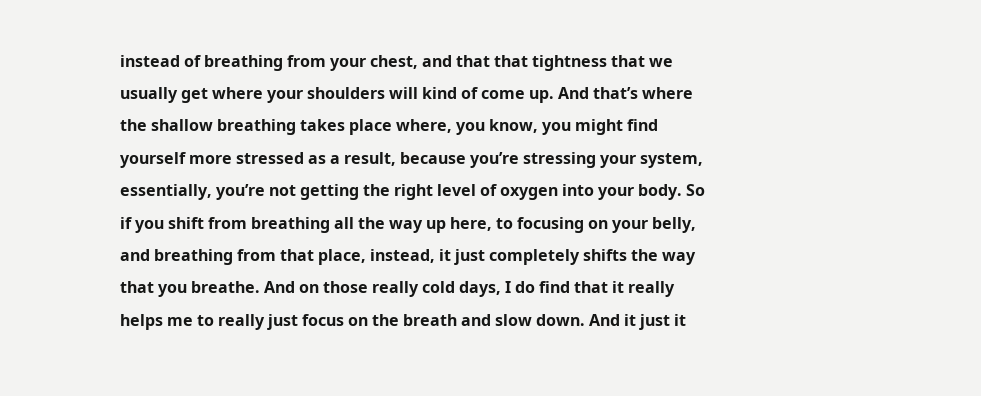instead of breathing from your chest, and that that tightness that we usually get where your shoulders will kind of come up. And that’s where the shallow breathing takes place where, you know, you might find yourself more stressed as a result, because you’re stressing your system, essentially, you’re not getting the right level of oxygen into your body. So if you shift from breathing all the way up here, to focusing on your belly, and breathing from that place, instead, it just completely shifts the way that you breathe. And on those really cold days, I do find that it really helps me to really just focus on the breath and slow down. And it just it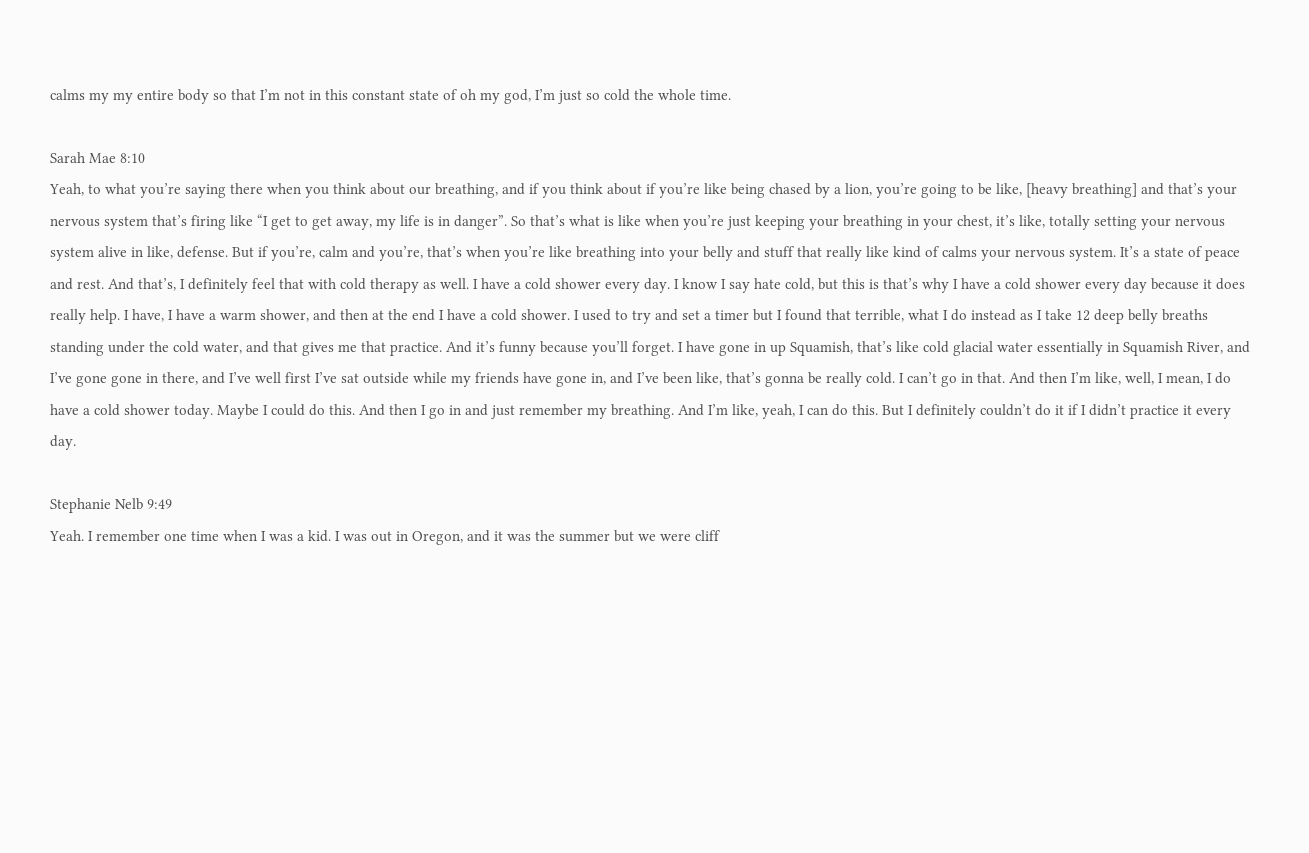calms my my entire body so that I’m not in this constant state of oh my god, I’m just so cold the whole time.

Sarah Mae 8:10
Yeah, to what you’re saying there when you think about our breathing, and if you think about if you’re like being chased by a lion, you’re going to be like, [heavy breathing] and that’s your nervous system that’s firing like “I get to get away, my life is in danger”. So that’s what is like when you’re just keeping your breathing in your chest, it’s like, totally setting your nervous system alive in like, defense. But if you’re, calm and you’re, that’s when you’re like breathing into your belly and stuff that really like kind of calms your nervous system. It’s a state of peace and rest. And that’s, I definitely feel that with cold therapy as well. I have a cold shower every day. I know I say hate cold, but this is that’s why I have a cold shower every day because it does really help. I have, I have a warm shower, and then at the end I have a cold shower. I used to try and set a timer but I found that terrible, what I do instead as I take 12 deep belly breaths standing under the cold water, and that gives me that practice. And it’s funny because you’ll forget. I have gone in up Squamish, that’s like cold glacial water essentially in Squamish River, and I’ve gone gone in there, and I’ve well first I’ve sat outside while my friends have gone in, and I’ve been like, that’s gonna be really cold. I can’t go in that. And then I’m like, well, I mean, I do have a cold shower today. Maybe I could do this. And then I go in and just remember my breathing. And I’m like, yeah, I can do this. But I definitely couldn’t do it if I didn’t practice it every day.

Stephanie Nelb 9:49
Yeah. I remember one time when I was a kid. I was out in Oregon, and it was the summer but we were cliff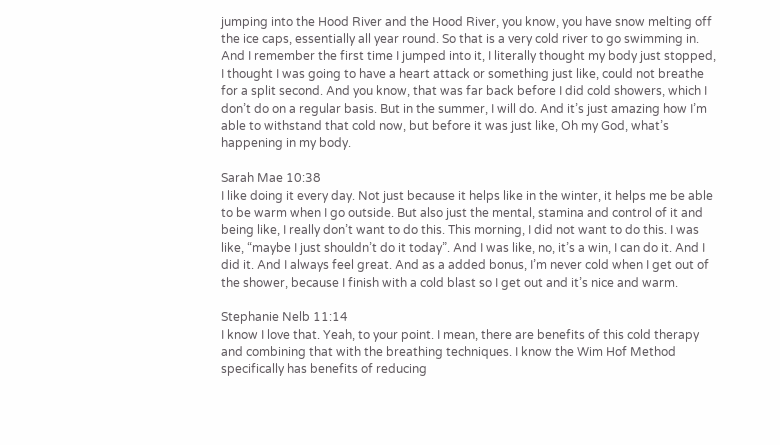jumping into the Hood River and the Hood River, you know, you have snow melting off the ice caps, essentially all year round. So that is a very cold river to go swimming in. And I remember the first time I jumped into it, I literally thought my body just stopped, I thought I was going to have a heart attack or something just like, could not breathe for a split second. And you know, that was far back before I did cold showers, which I don’t do on a regular basis. But in the summer, I will do. And it’s just amazing how I’m able to withstand that cold now, but before it was just like, Oh my God, what’s happening in my body.

Sarah Mae 10:38
I like doing it every day. Not just because it helps like in the winter, it helps me be able to be warm when I go outside. But also just the mental, stamina and control of it and being like, I really don’t want to do this. This morning, I did not want to do this. I was like, “maybe I just shouldn’t do it today”. And I was like, no, it’s a win, I can do it. And I did it. And I always feel great. And as a added bonus, I’m never cold when I get out of the shower, because I finish with a cold blast so I get out and it’s nice and warm.

Stephanie Nelb 11:14
I know I love that. Yeah, to your point. I mean, there are benefits of this cold therapy and combining that with the breathing techniques. I know the Wim Hof Method specifically has benefits of reducing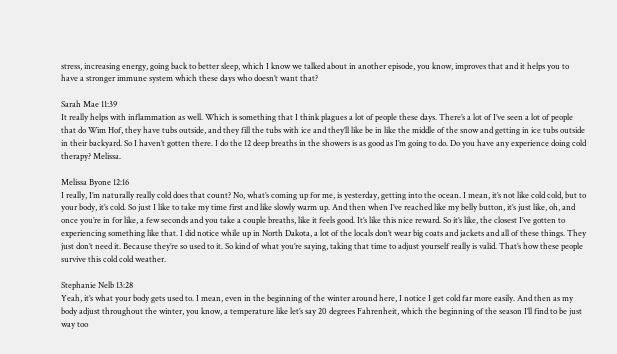stress, increasing energy, going back to better sleep, which I know we talked about in another episode, you know, improves that and it helps you to have a stronger immune system which these days who doesn’t want that?

Sarah Mae 11:39
It really helps with inflammation as well. Which is something that I think plagues a lot of people these days. There’s a lot of I’ve seen a lot of people that do Wim Hof, they have tubs outside, and they fill the tubs with ice and they’ll like be in like the middle of the snow and getting in ice tubs outside in their backyard. So I haven’t gotten there. I do the 12 deep breaths in the showers is as good as I’m going to do. Do you have any experience doing cold therapy? Melissa.

Melissa Byone 12:16
I really, I’m naturally really cold does that count? No, what’s coming up for me, is yesterday, getting into the ocean. I mean, it’s not like cold cold, but to your body, it’s cold. So just I like to take my time first and like slowly warm up. And then when I’ve reached like my belly button, it’s just like, oh, and once you’re in for like, a few seconds and you take a couple breaths, like it feels good. It’s like this nice reward. So it’s like, the closest I’ve gotten to experiencing something like that. I did notice while up in North Dakota, a lot of the locals don’t wear big coats and jackets and all of these things. They just don’t need it. Because they’re so used to it. So kind of what you’re saying, taking that time to adjust yourself really is valid. That’s how these people survive this cold cold weather.

Stephanie Nelb 13:28
Yeah, it’s what your body gets used to. I mean, even in the beginning of the winter around here, I notice I get cold far more easily. And then as my body adjust throughout the winter, you know, a temperature like let’s say 20 degrees Fahrenheit, which the beginning of the season I’ll find to be just way too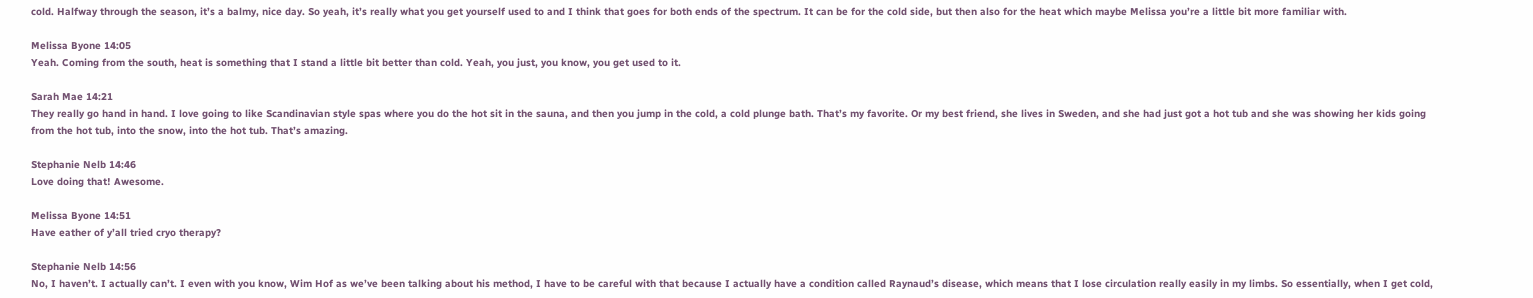cold. Halfway through the season, it’s a balmy, nice day. So yeah, it’s really what you get yourself used to and I think that goes for both ends of the spectrum. It can be for the cold side, but then also for the heat which maybe Melissa you’re a little bit more familiar with.

Melissa Byone 14:05
Yeah. Coming from the south, heat is something that I stand a little bit better than cold. Yeah, you just, you know, you get used to it.

Sarah Mae 14:21
They really go hand in hand. I love going to like Scandinavian style spas where you do the hot sit in the sauna, and then you jump in the cold, a cold plunge bath. That’s my favorite. Or my best friend, she lives in Sweden, and she had just got a hot tub and she was showing her kids going from the hot tub, into the snow, into the hot tub. That’s amazing.

Stephanie Nelb 14:46
Love doing that! Awesome.

Melissa Byone 14:51
Have eather of y’all tried cryo therapy?

Stephanie Nelb 14:56
No, I haven’t. I actually can’t. I even with you know, Wim Hof as we’ve been talking about his method, I have to be careful with that because I actually have a condition called Raynaud’s disease, which means that I lose circulation really easily in my limbs. So essentially, when I get cold,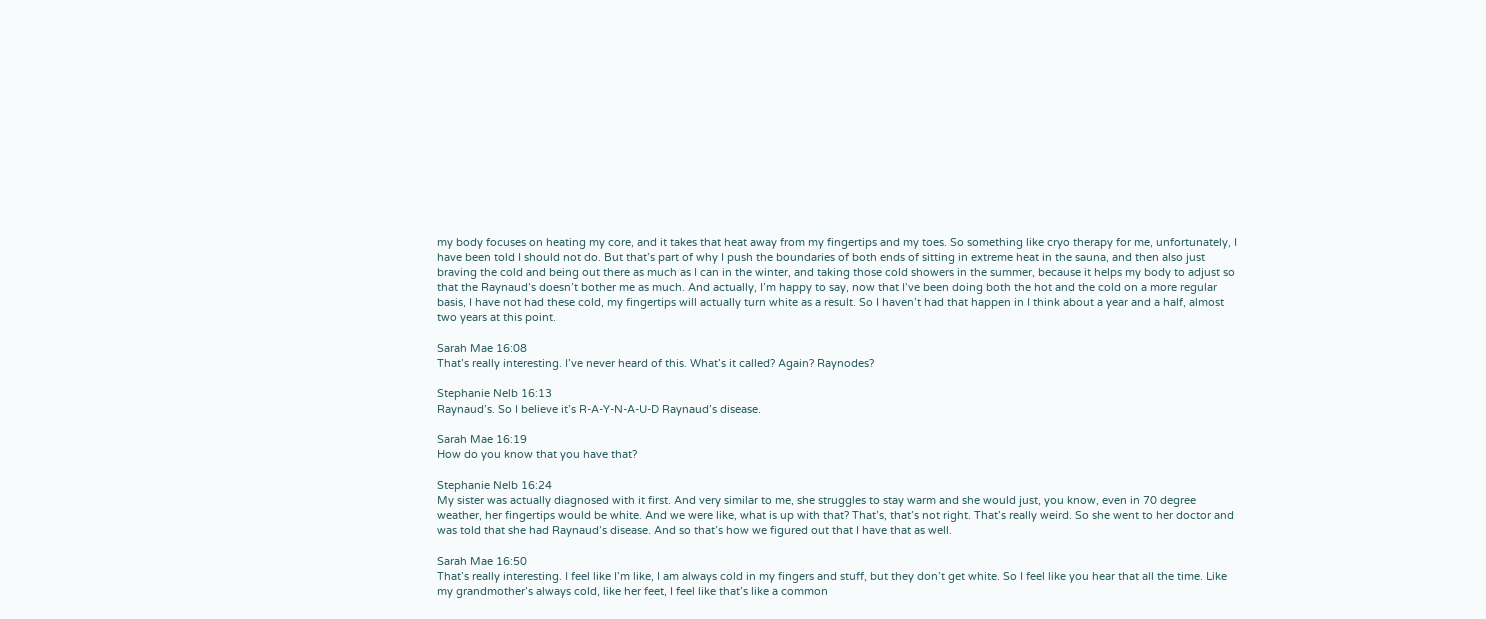my body focuses on heating my core, and it takes that heat away from my fingertips and my toes. So something like cryo therapy for me, unfortunately, I have been told I should not do. But that’s part of why I push the boundaries of both ends of sitting in extreme heat in the sauna, and then also just braving the cold and being out there as much as I can in the winter, and taking those cold showers in the summer, because it helps my body to adjust so that the Raynaud’s doesn’t bother me as much. And actually, I’m happy to say, now that I’ve been doing both the hot and the cold on a more regular basis, I have not had these cold, my fingertips will actually turn white as a result. So I haven’t had that happen in I think about a year and a half, almost two years at this point.

Sarah Mae 16:08
That’s really interesting. I’ve never heard of this. What’s it called? Again? Raynodes?

Stephanie Nelb 16:13
Raynaud’s. So I believe it’s R-A-Y-N-A-U-D Raynaud’s disease.

Sarah Mae 16:19
How do you know that you have that?

Stephanie Nelb 16:24
My sister was actually diagnosed with it first. And very similar to me, she struggles to stay warm and she would just, you know, even in 70 degree weather, her fingertips would be white. And we were like, what is up with that? That’s, that’s not right. That’s really weird. So she went to her doctor and was told that she had Raynaud’s disease. And so that’s how we figured out that I have that as well.

Sarah Mae 16:50
That’s really interesting. I feel like I’m like, I am always cold in my fingers and stuff, but they don’t get white. So I feel like you hear that all the time. Like my grandmother’s always cold, like her feet, I feel like that’s like a common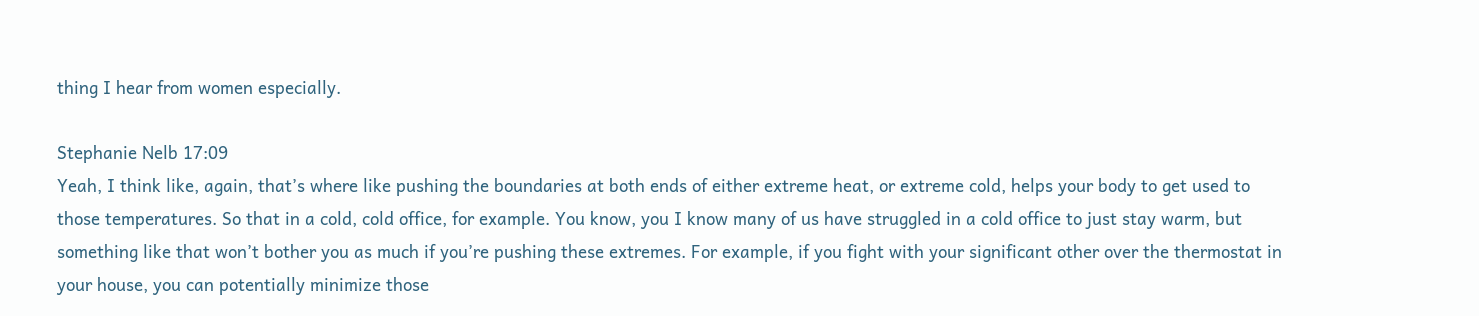thing I hear from women especially.

Stephanie Nelb 17:09
Yeah, I think like, again, that’s where like pushing the boundaries at both ends of either extreme heat, or extreme cold, helps your body to get used to those temperatures. So that in a cold, cold office, for example. You know, you I know many of us have struggled in a cold office to just stay warm, but something like that won’t bother you as much if you’re pushing these extremes. For example, if you fight with your significant other over the thermostat in your house, you can potentially minimize those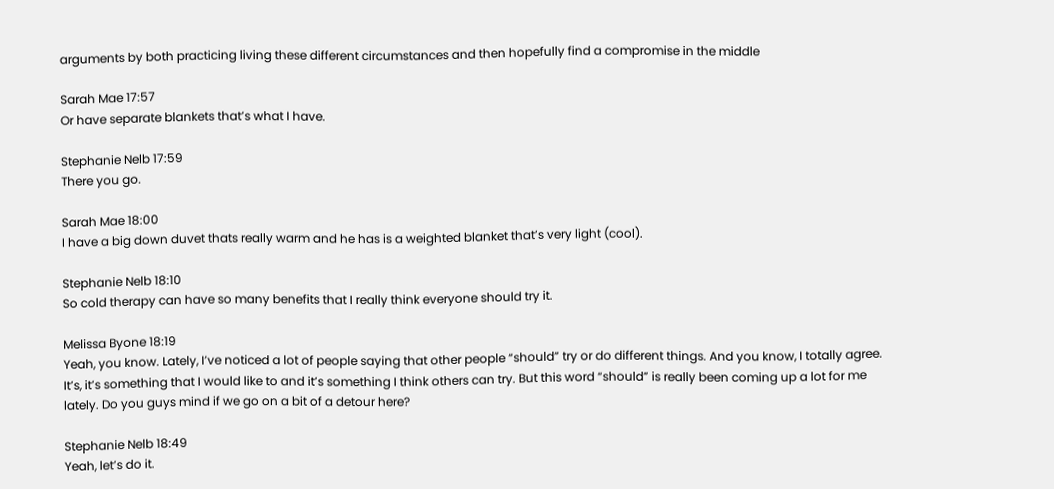arguments by both practicing living these different circumstances and then hopefully find a compromise in the middle

Sarah Mae 17:57
Or have separate blankets that’s what I have.

Stephanie Nelb 17:59
There you go.

Sarah Mae 18:00
I have a big down duvet thats really warm and he has is a weighted blanket that’s very light (cool).

Stephanie Nelb 18:10
So cold therapy can have so many benefits that I really think everyone should try it.

Melissa Byone 18:19
Yeah, you know. Lately, I’ve noticed a lot of people saying that other people “should” try or do different things. And you know, I totally agree. It’s, it’s something that I would like to and it’s something I think others can try. But this word “should” is really been coming up a lot for me lately. Do you guys mind if we go on a bit of a detour here?

Stephanie Nelb 18:49
Yeah, let’s do it.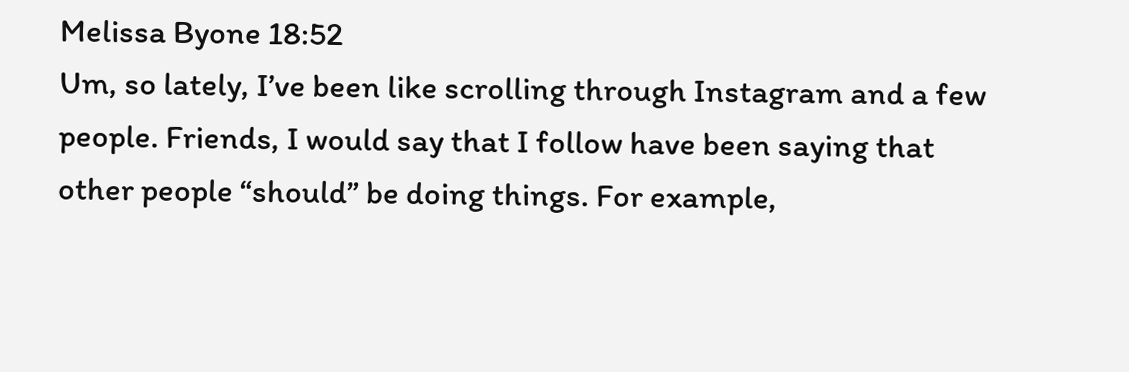Melissa Byone 18:52
Um, so lately, I’ve been like scrolling through Instagram and a few people. Friends, I would say that I follow have been saying that other people “should” be doing things. For example,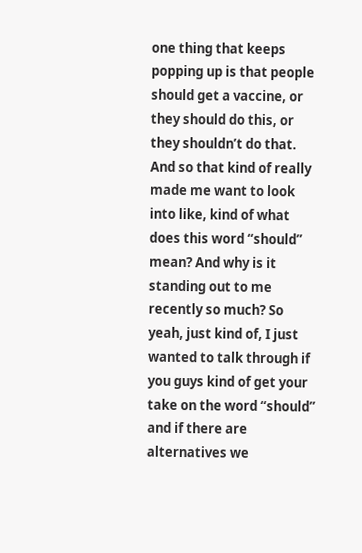one thing that keeps popping up is that people should get a vaccine, or they should do this, or they shouldn’t do that. And so that kind of really made me want to look into like, kind of what does this word “should” mean? And why is it standing out to me recently so much? So yeah, just kind of, I just wanted to talk through if you guys kind of get your take on the word “should” and if there are alternatives we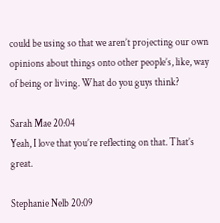could be using so that we aren’t projecting our own opinions about things onto other people’s, like, way of being or living. What do you guys think?

Sarah Mae 20:04
Yeah, I love that you’re reflecting on that. That’s great.

Stephanie Nelb 20:09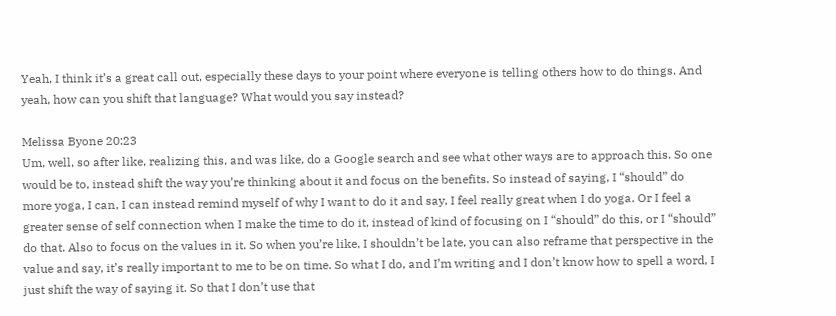Yeah, I think it’s a great call out, especially these days to your point where everyone is telling others how to do things. And yeah, how can you shift that language? What would you say instead?

Melissa Byone 20:23
Um, well, so after like, realizing this, and was like, do a Google search and see what other ways are to approach this. So one would be to, instead shift the way you’re thinking about it and focus on the benefits. So instead of saying, I “should” do more yoga, I can, I can instead remind myself of why I want to do it and say, I feel really great when I do yoga. Or I feel a greater sense of self connection when I make the time to do it, instead of kind of focusing on I “should” do this, or I “should” do that. Also to focus on the values in it. So when you’re like, I shouldn’t be late, you can also reframe that perspective in the value and say, it’s really important to me to be on time. So what I do, and I’m writing and I don’t know how to spell a word, I just shift the way of saying it. So that I don’t use that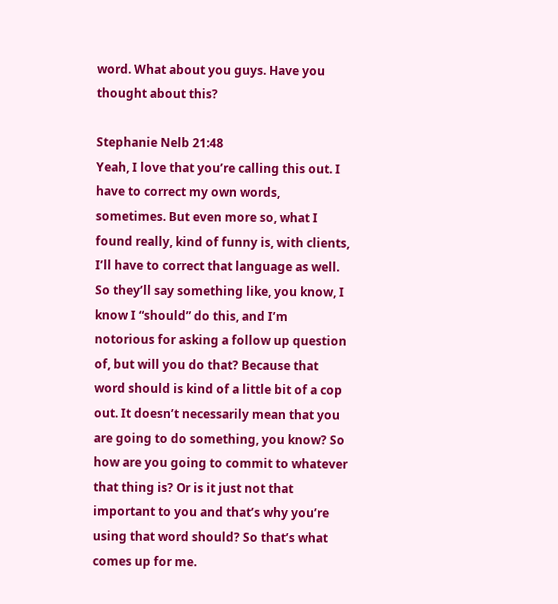word. What about you guys. Have you thought about this?

Stephanie Nelb 21:48
Yeah, I love that you’re calling this out. I have to correct my own words, sometimes. But even more so, what I found really, kind of funny is, with clients, I’ll have to correct that language as well. So they’ll say something like, you know, I know I “should” do this, and I’m notorious for asking a follow up question of, but will you do that? Because that word should is kind of a little bit of a cop out. It doesn’t necessarily mean that you are going to do something, you know? So how are you going to commit to whatever that thing is? Or is it just not that important to you and that’s why you’re using that word should? So that’s what comes up for me.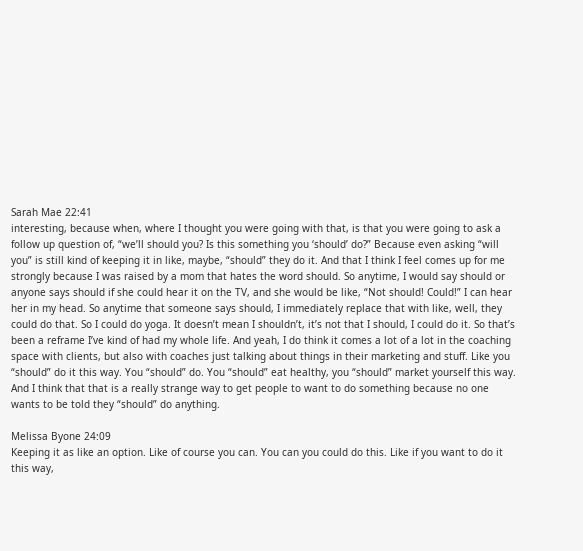Sarah Mae 22:41
interesting, because when, where I thought you were going with that, is that you were going to ask a follow up question of, “we’ll should you? Is this something you ‘should’ do?” Because even asking “will you” is still kind of keeping it in like, maybe, “should” they do it. And that I think I feel comes up for me strongly because I was raised by a mom that hates the word should. So anytime, I would say should or anyone says should if she could hear it on the TV, and she would be like, “Not should! Could!” I can hear her in my head. So anytime that someone says should, I immediately replace that with like, well, they could do that. So I could do yoga. It doesn’t mean I shouldn’t, it’s not that I should, I could do it. So that’s been a reframe I’ve kind of had my whole life. And yeah, I do think it comes a lot of a lot in the coaching space with clients, but also with coaches just talking about things in their marketing and stuff. Like you “should” do it this way. You “should” do. You “should” eat healthy, you “should” market yourself this way. And I think that that is a really strange way to get people to want to do something because no one wants to be told they “should” do anything.

Melissa Byone 24:09
Keeping it as like an option. Like of course you can. You can you could do this. Like if you want to do it this way,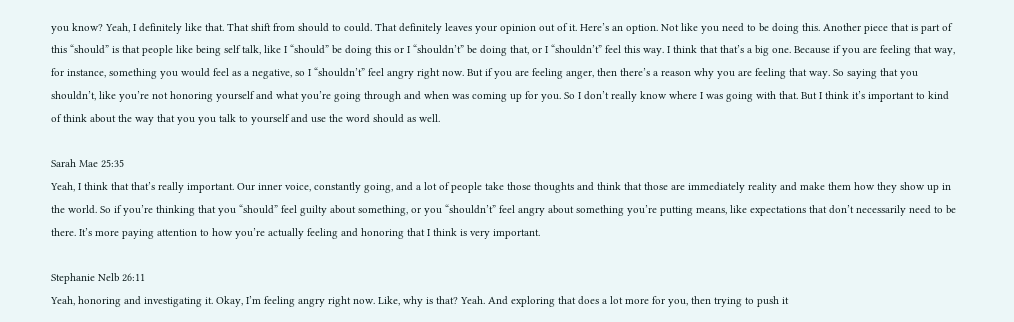you know? Yeah, I definitely like that. That shift from should to could. That definitely leaves your opinion out of it. Here’s an option. Not like you need to be doing this. Another piece that is part of this “should” is that people like being self talk, like I “should” be doing this or I “shouldn’t” be doing that, or I “shouldn’t” feel this way. I think that that’s a big one. Because if you are feeling that way, for instance, something you would feel as a negative, so I “shouldn’t” feel angry right now. But if you are feeling anger, then there’s a reason why you are feeling that way. So saying that you shouldn’t, like you’re not honoring yourself and what you’re going through and when was coming up for you. So I don’t really know where I was going with that. But I think it’s important to kind of think about the way that you you talk to yourself and use the word should as well.

Sarah Mae 25:35
Yeah, I think that that’s really important. Our inner voice, constantly going, and a lot of people take those thoughts and think that those are immediately reality and make them how they show up in the world. So if you’re thinking that you “should” feel guilty about something, or you “shouldn’t” feel angry about something you’re putting means, like expectations that don’t necessarily need to be there. It’s more paying attention to how you’re actually feeling and honoring that I think is very important.

Stephanie Nelb 26:11
Yeah, honoring and investigating it. Okay, I’m feeling angry right now. Like, why is that? Yeah. And exploring that does a lot more for you, then trying to push it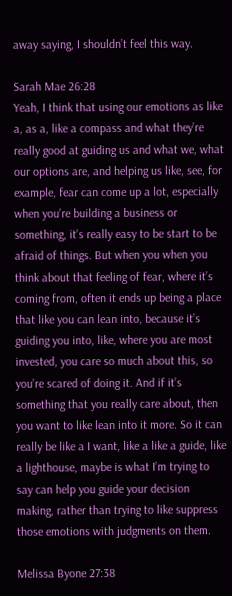away saying, I shouldn’t feel this way.

Sarah Mae 26:28
Yeah, I think that using our emotions as like a, as a, like a compass and what they’re really good at guiding us and what we, what our options are, and helping us like, see, for example, fear can come up a lot, especially when you’re building a business or something, it’s really easy to be start to be afraid of things. But when you when you think about that feeling of fear, where it’s coming from, often it ends up being a place that like you can lean into, because it’s guiding you into, like, where you are most invested, you care so much about this, so you’re scared of doing it. And if it’s something that you really care about, then you want to like lean into it more. So it can really be like a I want, like a like a guide, like a lighthouse, maybe is what I’m trying to say can help you guide your decision making, rather than trying to like suppress those emotions with judgments on them.

Melissa Byone 27:38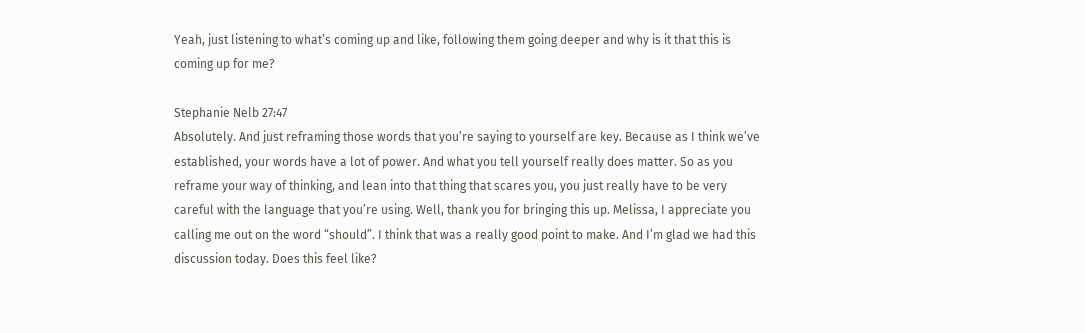Yeah, just listening to what’s coming up and like, following them going deeper and why is it that this is coming up for me?

Stephanie Nelb 27:47
Absolutely. And just reframing those words that you’re saying to yourself are key. Because as I think we’ve established, your words have a lot of power. And what you tell yourself really does matter. So as you reframe your way of thinking, and lean into that thing that scares you, you just really have to be very careful with the language that you’re using. Well, thank you for bringing this up. Melissa, I appreciate you calling me out on the word “should”. I think that was a really good point to make. And I’m glad we had this discussion today. Does this feel like?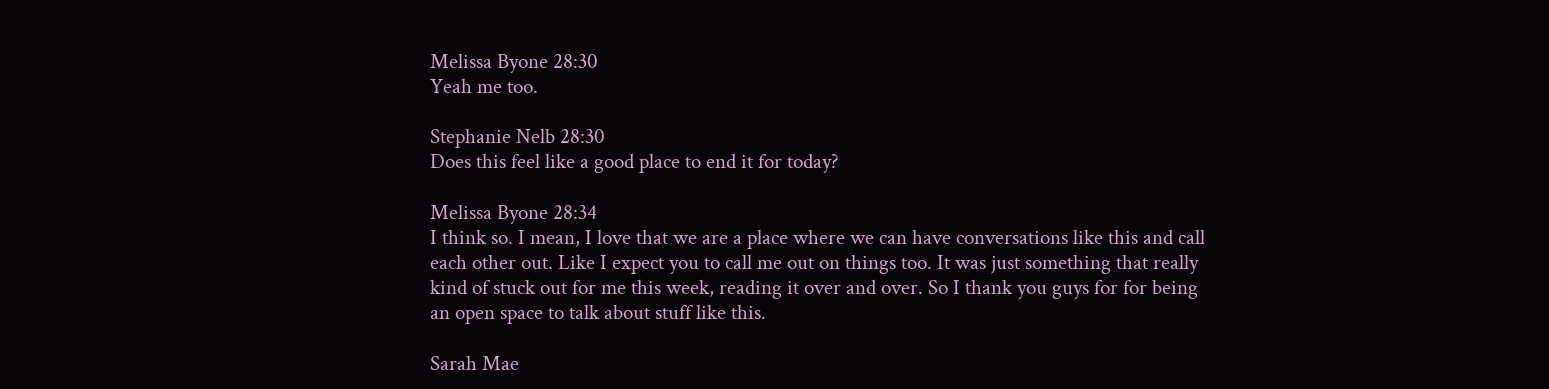Melissa Byone 28:30
Yeah me too.

Stephanie Nelb 28:30
Does this feel like a good place to end it for today?

Melissa Byone 28:34
I think so. I mean, I love that we are a place where we can have conversations like this and call each other out. Like I expect you to call me out on things too. It was just something that really kind of stuck out for me this week, reading it over and over. So I thank you guys for for being an open space to talk about stuff like this.

Sarah Mae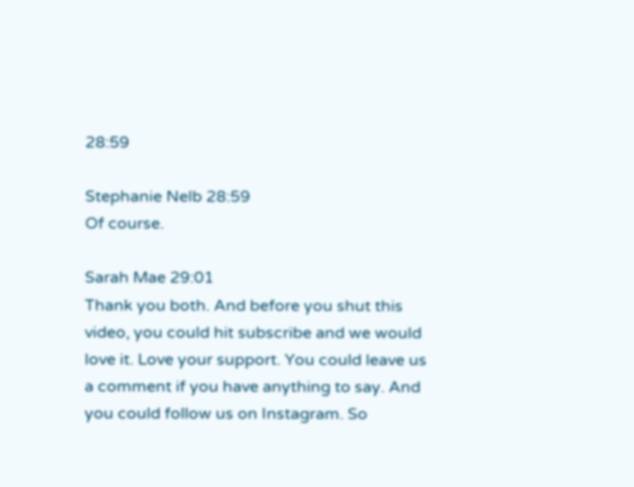28:59

Stephanie Nelb 28:59
Of course.

Sarah Mae 29:01
Thank you both. And before you shut this video, you could hit subscribe and we would love it. Love your support. You could leave us a comment if you have anything to say. And you could follow us on Instagram. So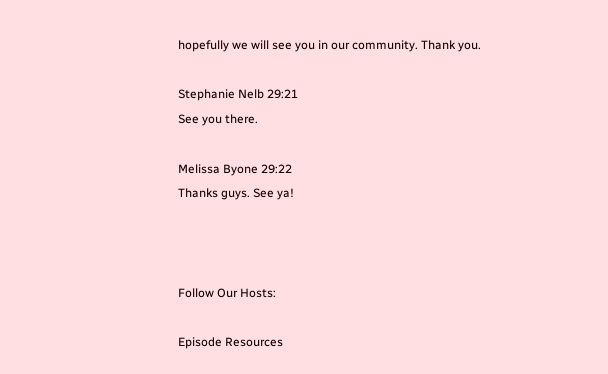hopefully we will see you in our community. Thank you.

Stephanie Nelb 29:21
See you there.

Melissa Byone 29:22
Thanks guys. See ya!



Follow Our Hosts:

Episode Resources